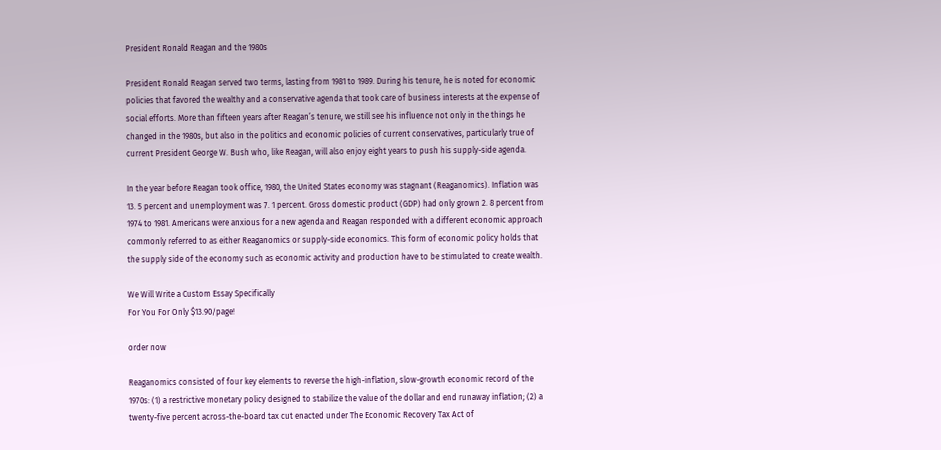President Ronald Reagan and the 1980s

President Ronald Reagan served two terms, lasting from 1981 to 1989. During his tenure, he is noted for economic policies that favored the wealthy and a conservative agenda that took care of business interests at the expense of social efforts. More than fifteen years after Reagan’s tenure, we still see his influence not only in the things he changed in the 1980s, but also in the politics and economic policies of current conservatives, particularly true of current President George W. Bush who, like Reagan, will also enjoy eight years to push his supply-side agenda.

In the year before Reagan took office, 1980, the United States economy was stagnant (Reaganomics). Inflation was 13. 5 percent and unemployment was 7. 1 percent. Gross domestic product (GDP) had only grown 2. 8 percent from 1974 to 1981. Americans were anxious for a new agenda and Reagan responded with a different economic approach commonly referred to as either Reaganomics or supply-side economics. This form of economic policy holds that the supply side of the economy such as economic activity and production have to be stimulated to create wealth.

We Will Write a Custom Essay Specifically
For You For Only $13.90/page!

order now

Reaganomics consisted of four key elements to reverse the high-inflation, slow-growth economic record of the 1970s: (1) a restrictive monetary policy designed to stabilize the value of the dollar and end runaway inflation; (2) a twenty-five percent across-the-board tax cut enacted under The Economic Recovery Tax Act of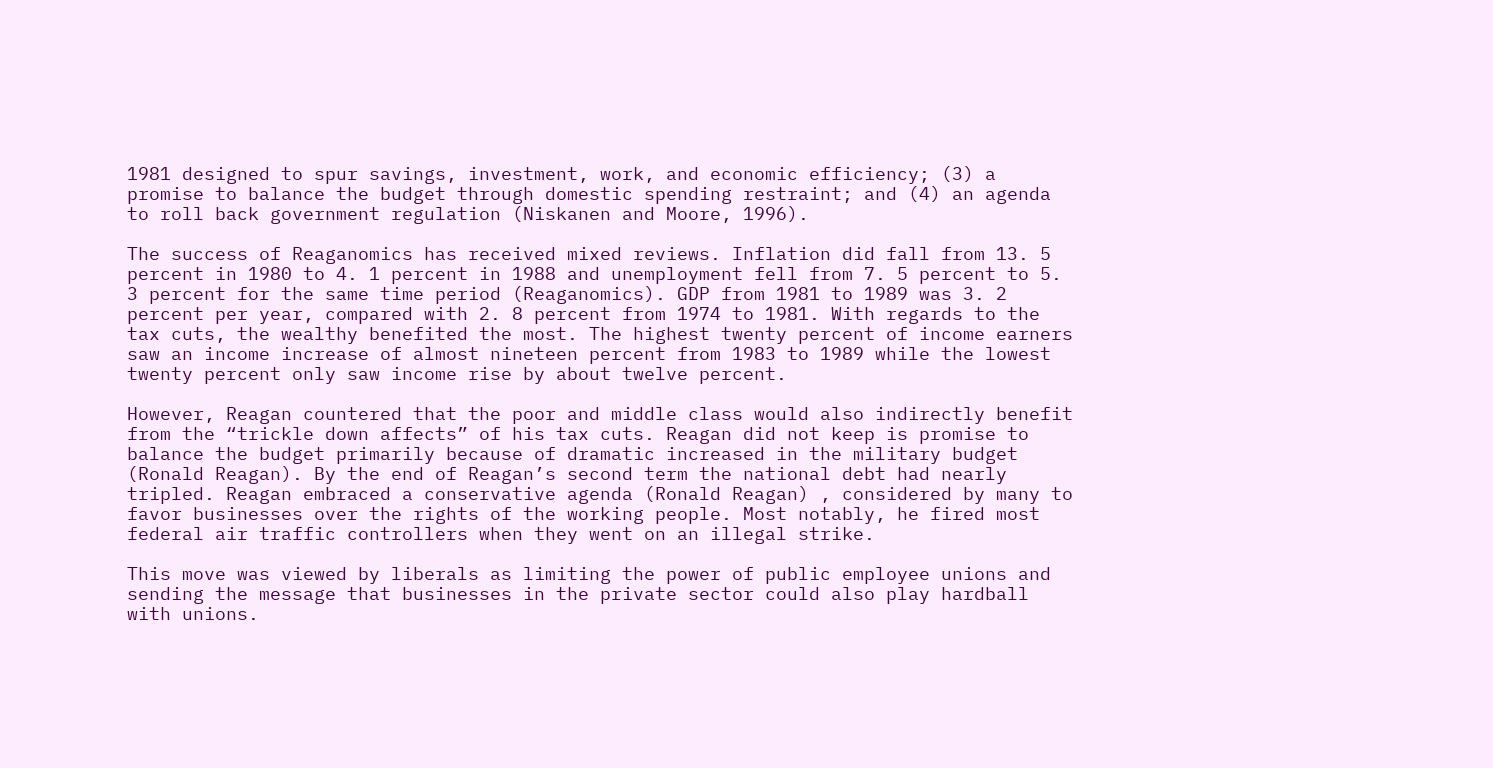1981 designed to spur savings, investment, work, and economic efficiency; (3) a promise to balance the budget through domestic spending restraint; and (4) an agenda to roll back government regulation (Niskanen and Moore, 1996).

The success of Reaganomics has received mixed reviews. Inflation did fall from 13. 5 percent in 1980 to 4. 1 percent in 1988 and unemployment fell from 7. 5 percent to 5. 3 percent for the same time period (Reaganomics). GDP from 1981 to 1989 was 3. 2 percent per year, compared with 2. 8 percent from 1974 to 1981. With regards to the tax cuts, the wealthy benefited the most. The highest twenty percent of income earners saw an income increase of almost nineteen percent from 1983 to 1989 while the lowest twenty percent only saw income rise by about twelve percent.

However, Reagan countered that the poor and middle class would also indirectly benefit from the “trickle down affects” of his tax cuts. Reagan did not keep is promise to balance the budget primarily because of dramatic increased in the military budget (Ronald Reagan). By the end of Reagan’s second term the national debt had nearly tripled. Reagan embraced a conservative agenda (Ronald Reagan) , considered by many to favor businesses over the rights of the working people. Most notably, he fired most federal air traffic controllers when they went on an illegal strike.

This move was viewed by liberals as limiting the power of public employee unions and sending the message that businesses in the private sector could also play hardball with unions.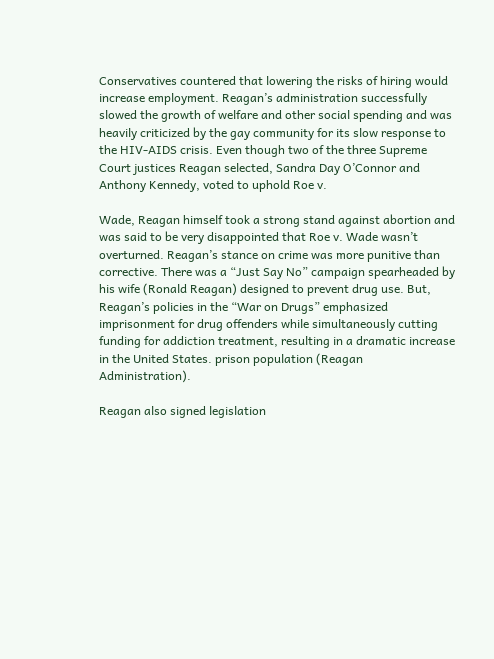Conservatives countered that lowering the risks of hiring would increase employment. Reagan’s administration successfully slowed the growth of welfare and other social spending and was heavily criticized by the gay community for its slow response to the HIV-AIDS crisis. Even though two of the three Supreme Court justices Reagan selected, Sandra Day O’Connor and Anthony Kennedy, voted to uphold Roe v.

Wade, Reagan himself took a strong stand against abortion and was said to be very disappointed that Roe v. Wade wasn’t overturned. Reagan’s stance on crime was more punitive than corrective. There was a “Just Say No” campaign spearheaded by his wife (Ronald Reagan) designed to prevent drug use. But, Reagan’s policies in the “War on Drugs” emphasized imprisonment for drug offenders while simultaneously cutting funding for addiction treatment, resulting in a dramatic increase in the United States. prison population (Reagan Administration).

Reagan also signed legislation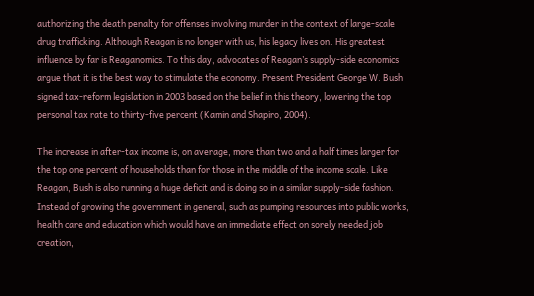authorizing the death penalty for offenses involving murder in the context of large-scale drug trafficking. Although Reagan is no longer with us, his legacy lives on. His greatest influence by far is Reaganomics. To this day, advocates of Reagan’s supply-side economics argue that it is the best way to stimulate the economy. Present President George W. Bush signed tax-reform legislation in 2003 based on the belief in this theory, lowering the top personal tax rate to thirty-five percent (Kamin and Shapiro, 2004).

The increase in after-tax income is, on average, more than two and a half times larger for the top one percent of households than for those in the middle of the income scale. Like Reagan, Bush is also running a huge deficit and is doing so in a similar supply-side fashion. Instead of growing the government in general, such as pumping resources into public works, health care and education which would have an immediate effect on sorely needed job creation,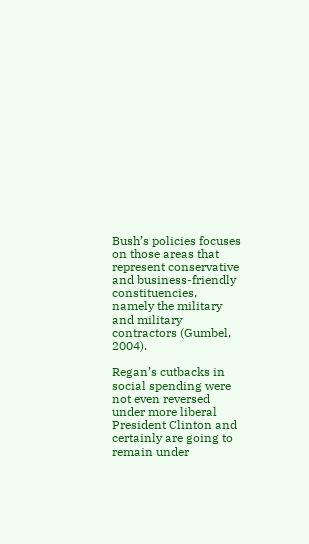Bush’s policies focuses on those areas that represent conservative and business-friendly constituencies, namely the military and military contractors (Gumbel, 2004).

Regan’s cutbacks in social spending were not even reversed under more liberal President Clinton and certainly are going to remain under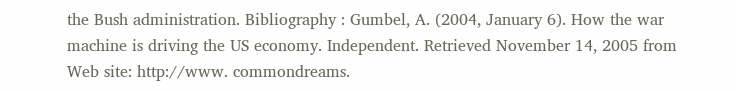the Bush administration. Bibliography : Gumbel, A. (2004, January 6). How the war machine is driving the US economy. Independent. Retrieved November 14, 2005 from Web site: http://www. commondreams.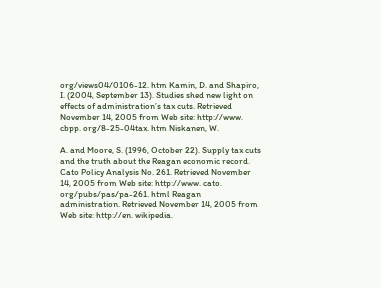org/views04/0106-12. htm Kamin, D. and Shapiro, I. (2004, September 13). Studies shed new light on effects of administration’s tax cuts. Retrieved November 14, 2005 from Web site: http://www. cbpp. org/8-25-04tax. htm Niskanen, W.

A. and Moore, S. (1996, October 22). Supply tax cuts and the truth about the Reagan economic record. Cato Policy Analysis No. 261. Retrieved November 14, 2005 from Web site: http://www. cato. org/pubs/pas/pa-261. html Reagan administration. Retrieved November 14, 2005 from Web site: http://en. wikipedia.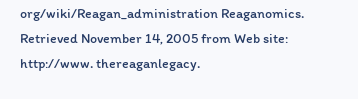org/wiki/Reagan_administration Reaganomics. Retrieved November 14, 2005 from Web site: http://www. thereaganlegacy.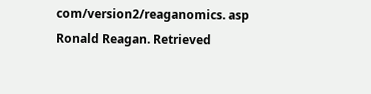com/version2/reaganomics. asp Ronald Reagan. Retrieved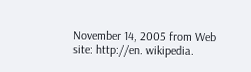November 14, 2005 from Web site: http://en. wikipedia.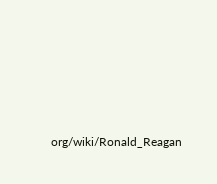org/wiki/Ronald_Reagan